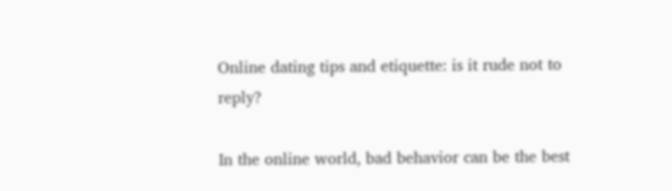Online dating tips and etiquette: is it rude not to reply?

In the online world, bad behavior can be the best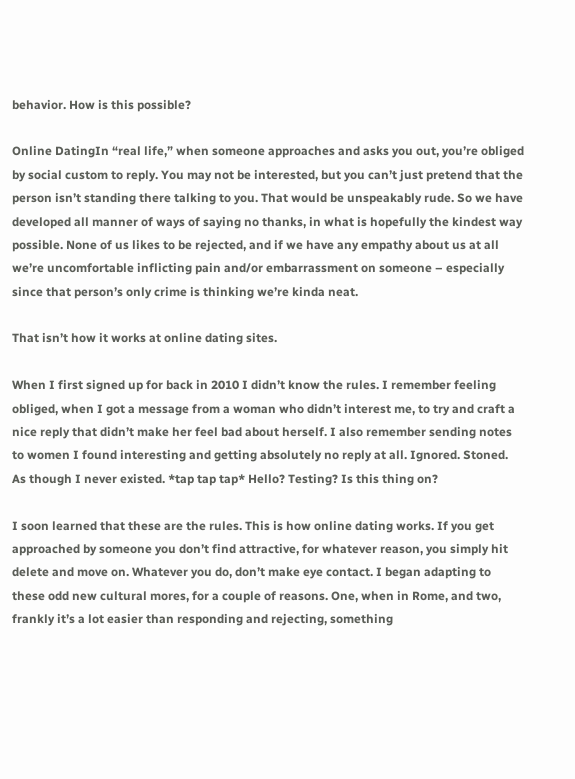behavior. How is this possible?

Online DatingIn “real life,” when someone approaches and asks you out, you’re obliged by social custom to reply. You may not be interested, but you can’t just pretend that the person isn’t standing there talking to you. That would be unspeakably rude. So we have developed all manner of ways of saying no thanks, in what is hopefully the kindest way possible. None of us likes to be rejected, and if we have any empathy about us at all we’re uncomfortable inflicting pain and/or embarrassment on someone – especially since that person’s only crime is thinking we’re kinda neat.

That isn’t how it works at online dating sites.

When I first signed up for back in 2010 I didn’t know the rules. I remember feeling obliged, when I got a message from a woman who didn’t interest me, to try and craft a nice reply that didn’t make her feel bad about herself. I also remember sending notes to women I found interesting and getting absolutely no reply at all. Ignored. Stoned. As though I never existed. *tap tap tap* Hello? Testing? Is this thing on?

I soon learned that these are the rules. This is how online dating works. If you get approached by someone you don’t find attractive, for whatever reason, you simply hit delete and move on. Whatever you do, don’t make eye contact. I began adapting to these odd new cultural mores, for a couple of reasons. One, when in Rome, and two, frankly it’s a lot easier than responding and rejecting, something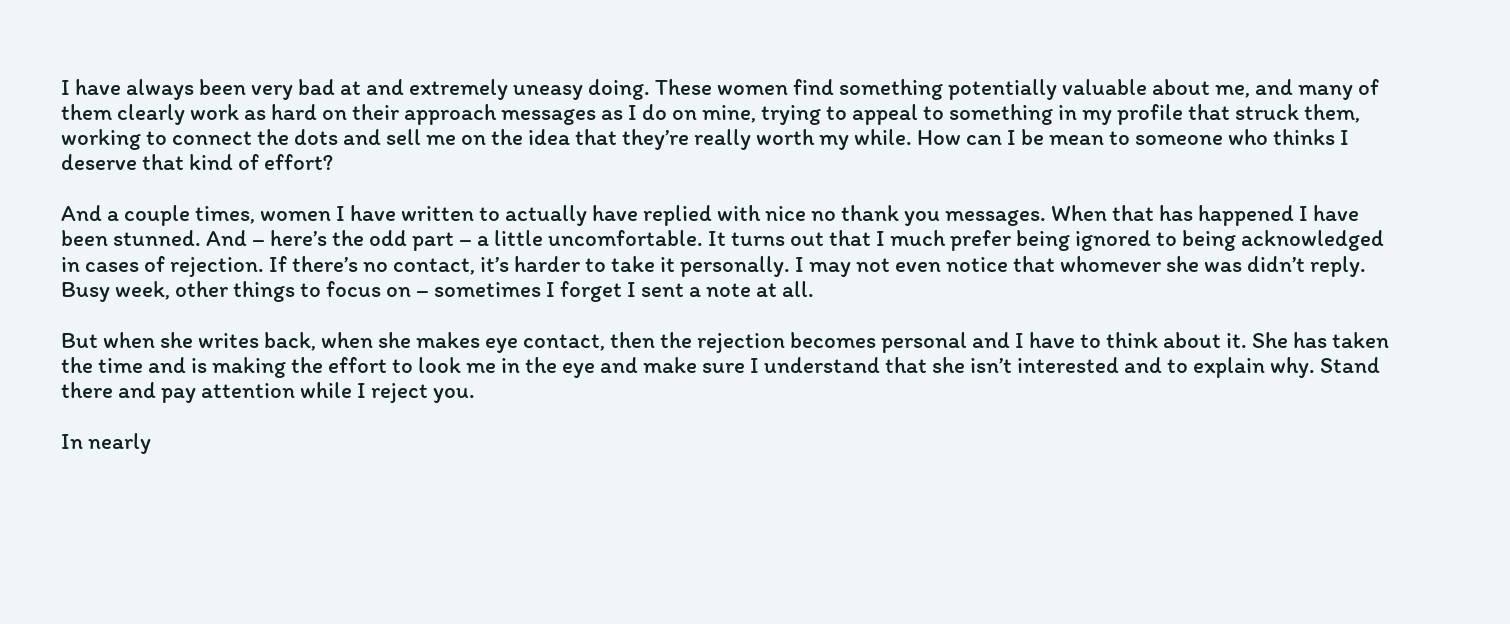I have always been very bad at and extremely uneasy doing. These women find something potentially valuable about me, and many of them clearly work as hard on their approach messages as I do on mine, trying to appeal to something in my profile that struck them, working to connect the dots and sell me on the idea that they’re really worth my while. How can I be mean to someone who thinks I deserve that kind of effort?

And a couple times, women I have written to actually have replied with nice no thank you messages. When that has happened I have been stunned. And – here’s the odd part – a little uncomfortable. It turns out that I much prefer being ignored to being acknowledged in cases of rejection. If there’s no contact, it’s harder to take it personally. I may not even notice that whomever she was didn’t reply. Busy week, other things to focus on – sometimes I forget I sent a note at all.

But when she writes back, when she makes eye contact, then the rejection becomes personal and I have to think about it. She has taken the time and is making the effort to look me in the eye and make sure I understand that she isn’t interested and to explain why. Stand there and pay attention while I reject you.

In nearly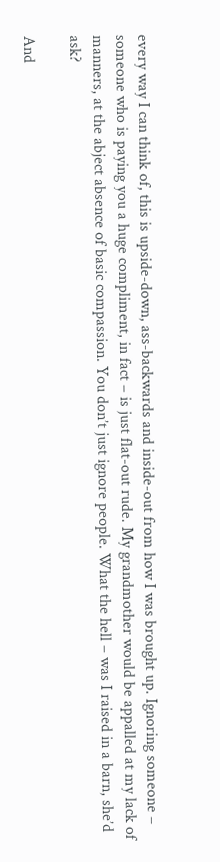every way I can think of, this is upside-down, ass-backwards and inside-out from how I was brought up. Ignoring someone – someone who is paying you a huge compliment, in fact – is just flat-out rude. My grandmother would be appalled at my lack of manners, at the abject absence of basic compassion. You don’t just ignore people. What the hell – was I raised in a barn, she’d ask?

And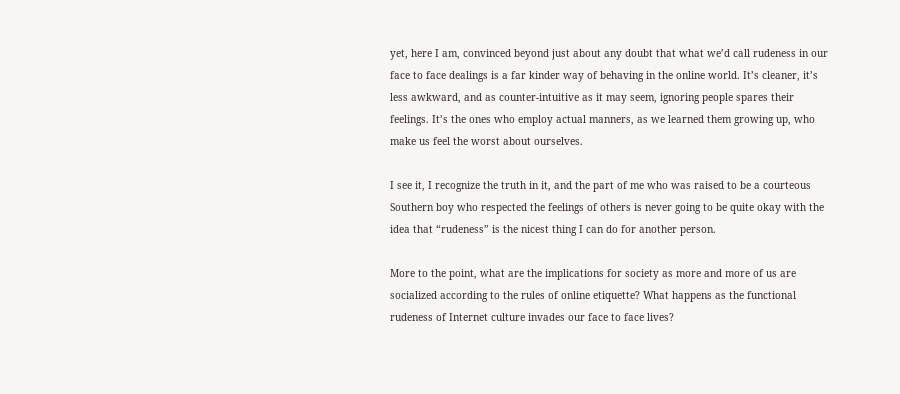yet, here I am, convinced beyond just about any doubt that what we’d call rudeness in our face to face dealings is a far kinder way of behaving in the online world. It’s cleaner, it’s less awkward, and as counter-intuitive as it may seem, ignoring people spares their feelings. It’s the ones who employ actual manners, as we learned them growing up, who make us feel the worst about ourselves.

I see it, I recognize the truth in it, and the part of me who was raised to be a courteous Southern boy who respected the feelings of others is never going to be quite okay with the idea that “rudeness” is the nicest thing I can do for another person.

More to the point, what are the implications for society as more and more of us are socialized according to the rules of online etiquette? What happens as the functional rudeness of Internet culture invades our face to face lives?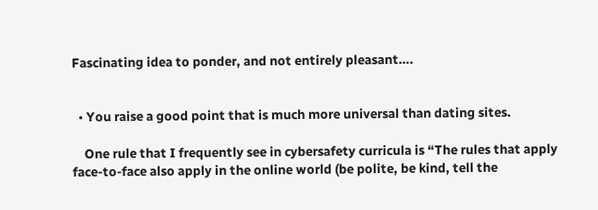Fascinating idea to ponder, and not entirely pleasant….


  • You raise a good point that is much more universal than dating sites.

    One rule that I frequently see in cybersafety curricula is “The rules that apply face-to-face also apply in the online world (be polite, be kind, tell the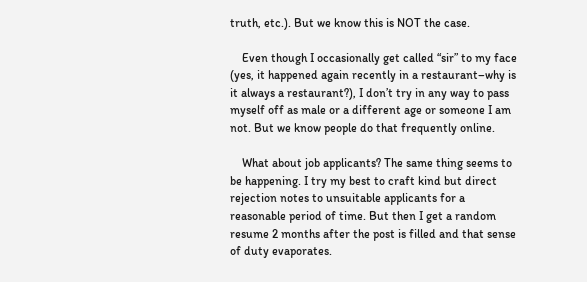truth, etc.). But we know this is NOT the case.

    Even though I occasionally get called “sir” to my face (yes, it happened again recently in a restaurant–why is it always a restaurant?), I don’t try in any way to pass myself off as male or a different age or someone I am not. But we know people do that frequently online.

    What about job applicants? The same thing seems to be happening. I try my best to craft kind but direct rejection notes to unsuitable applicants for a reasonable period of time. But then I get a random resume 2 months after the post is filled and that sense of duty evaporates.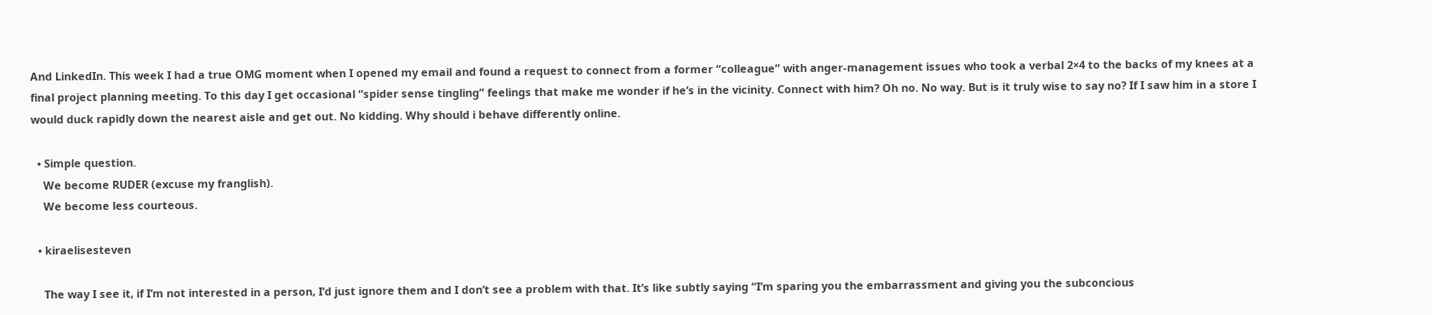And LinkedIn. This week I had a true OMG moment when I opened my email and found a request to connect from a former “colleague” with anger-management issues who took a verbal 2×4 to the backs of my knees at a final project planning meeting. To this day I get occasional “spider sense tingling” feelings that make me wonder if he’s in the vicinity. Connect with him? Oh no. No way. But is it truly wise to say no? If I saw him in a store I would duck rapidly down the nearest aisle and get out. No kidding. Why should i behave differently online.

  • Simple question.
    We become RUDER (excuse my franglish).
    We become less courteous.

  • kiraelisesteven

    The way I see it, if I’m not interested in a person, I’d just ignore them and I don’t see a problem with that. It’s like subtly saying “I’m sparing you the embarrassment and giving you the subconcious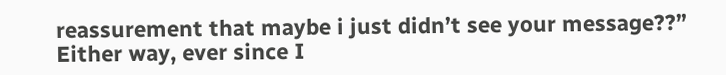reassurement that maybe i just didn’t see your message??” Either way, ever since I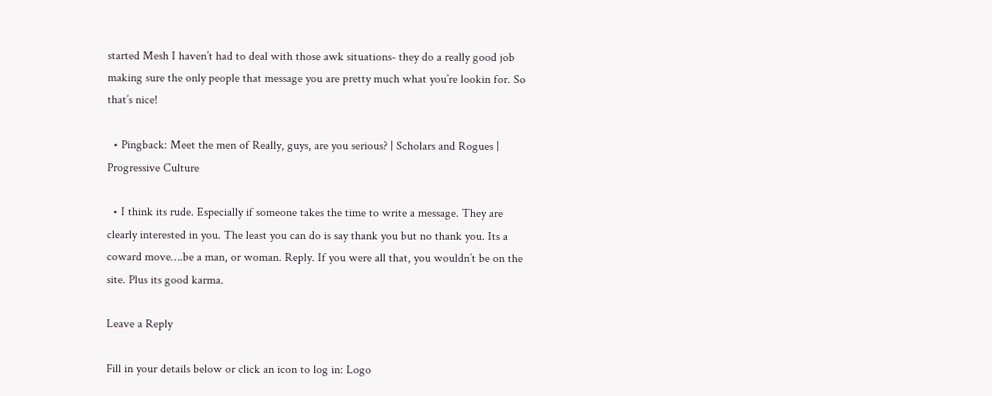started Mesh I haven’t had to deal with those awk situations- they do a really good job making sure the only people that message you are pretty much what you’re lookin for. So that’s nice!

  • Pingback: Meet the men of Really, guys, are you serious? | Scholars and Rogues | Progressive Culture

  • I think its rude. Especially if someone takes the time to write a message. They are clearly interested in you. The least you can do is say thank you but no thank you. Its a coward move….be a man, or woman. Reply. If you were all that, you wouldn’t be on the site. Plus its good karma.

Leave a Reply

Fill in your details below or click an icon to log in: Logo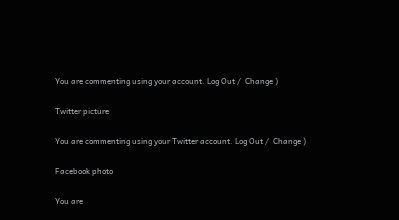You are commenting using your account. Log Out /  Change )

Twitter picture

You are commenting using your Twitter account. Log Out /  Change )

Facebook photo

You are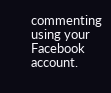commenting using your Facebook account.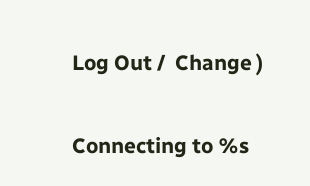Log Out /  Change )

Connecting to %s